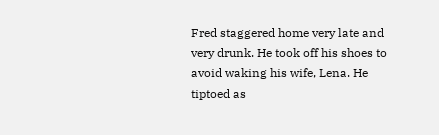Fred staggered home very late and very drunk. He took off his shoes to avoid waking his wife, Lena. He tiptoed as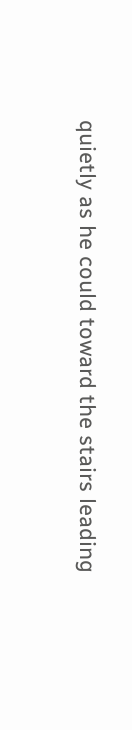quietly as he could toward the stairs leading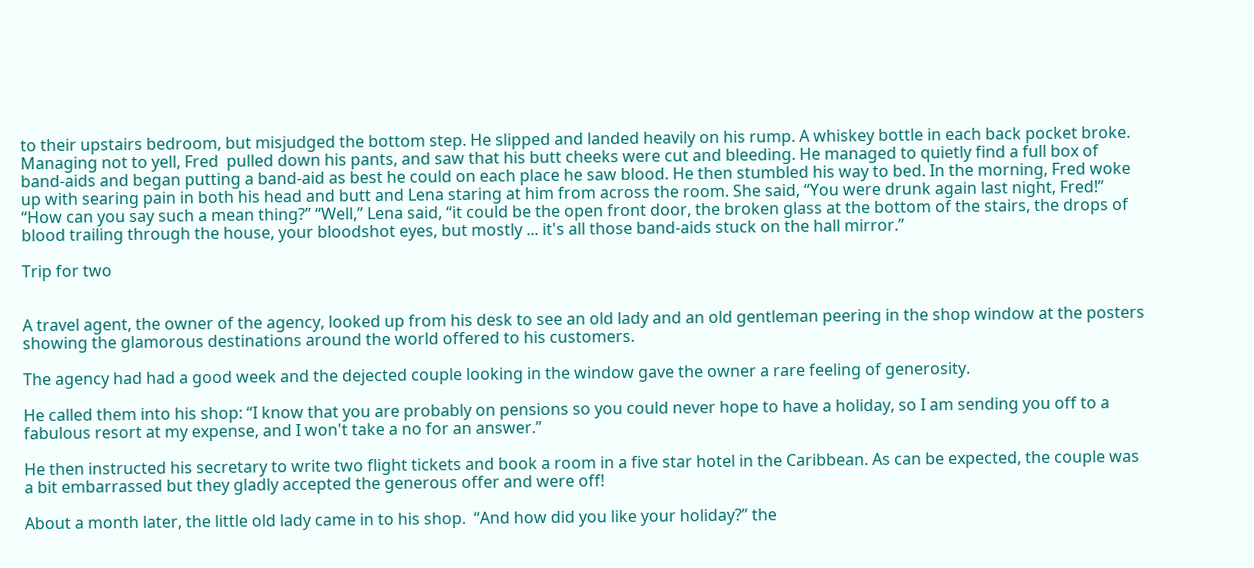to their upstairs bedroom, but misjudged the bottom step. He slipped and landed heavily on his rump. A whiskey bottle in each back pocket broke. Managing not to yell, Fred  pulled down his pants, and saw that his butt cheeks were cut and bleeding. He managed to quietly find a full box of band-aids and began putting a band-aid as best he could on each place he saw blood. He then stumbled his way to bed. In the morning, Fred woke up with searing pain in both his head and butt and Lena staring at him from across the room. She said, “You were drunk again last night, Fred!” “How can you say such a mean thing?” “Well,” Lena said, “it could be the open front door, the broken glass at the bottom of the stairs, the drops of blood trailing through the house, your bloodshot eyes, but mostly ... it's all those band-aids stuck on the hall mirror.”

Trip for two


A travel agent, the owner of the agency, looked up from his desk to see an old lady and an old gentleman peering in the shop window at the posters showing the glamorous destinations around the world offered to his customers.

The agency had had a good week and the dejected couple looking in the window gave the owner a rare feeling of generosity.

He called them into his shop: “I know that you are probably on pensions so you could never hope to have a holiday, so I am sending you off to a fabulous resort at my expense, and I won't take a no for an answer.”

He then instructed his secretary to write two flight tickets and book a room in a five star hotel in the Caribbean. As can be expected, the couple was a bit embarrassed but they gladly accepted the generous offer and were off!

About a month later, the little old lady came in to his shop.  “And how did you like your holiday?” the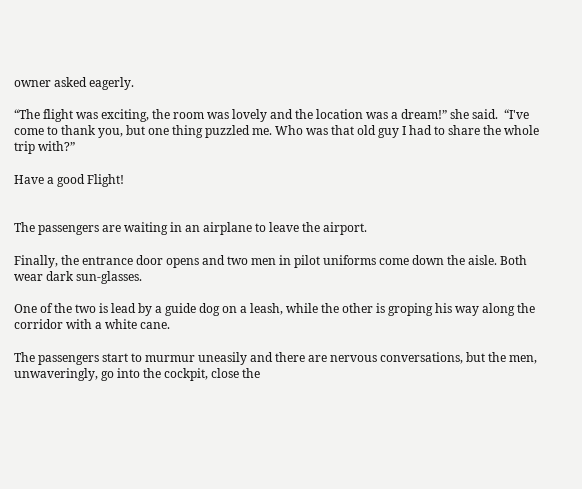owner asked eagerly.

“The flight was exciting, the room was lovely and the location was a dream!” she said.  “I've come to thank you, but one thing puzzled me. Who was that old guy I had to share the whole trip with?”

Have a good Flight!


The passengers are waiting in an airplane to leave the airport.

Finally, the entrance door opens and two men in pilot uniforms come down the aisle. Both wear dark sun-glasses.

One of the two is lead by a guide dog on a leash, while the other is groping his way along the corridor with a white cane.

The passengers start to murmur uneasily and there are nervous conversations, but the men, unwaveringly, go into the cockpit, close the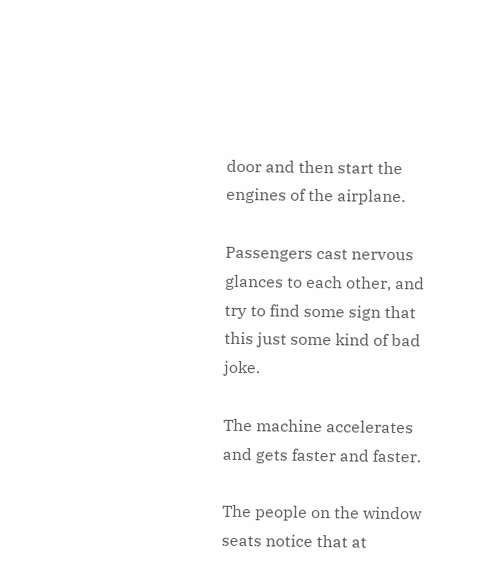door and then start the engines of the airplane.

Passengers cast nervous glances to each other, and try to find some sign that this just some kind of bad joke.

The machine accelerates and gets faster and faster.

The people on the window seats notice that at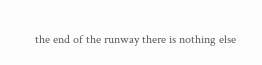the end of the runway there is nothing else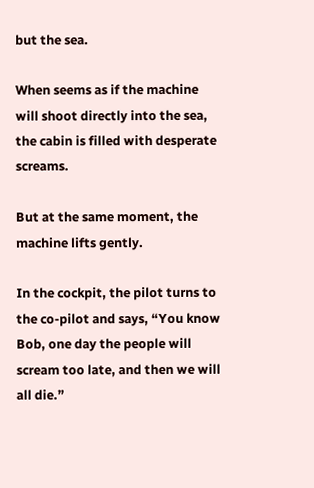but the sea.

When seems as if the machine will shoot directly into the sea, the cabin is filled with desperate screams.

But at the same moment, the machine lifts gently.

In the cockpit, the pilot turns to the co-pilot and says, “You know Bob, one day the people will scream too late, and then we will all die.”